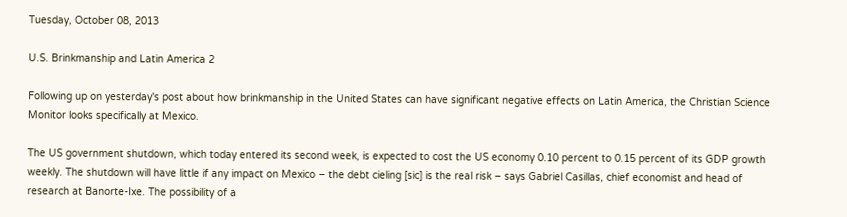Tuesday, October 08, 2013

U.S. Brinkmanship and Latin America 2

Following up on yesterday's post about how brinkmanship in the United States can have significant negative effects on Latin America, the Christian Science Monitor looks specifically at Mexico.

The US government shutdown, which today entered its second week, is expected to cost the US economy 0.10 percent to 0.15 percent of its GDP growth weekly. The shutdown will have little if any impact on Mexico – the debt cieling [sic] is the real risk – says Gabriel Casillas, chief economist and head of research at Banorte-Ixe. The possibility of a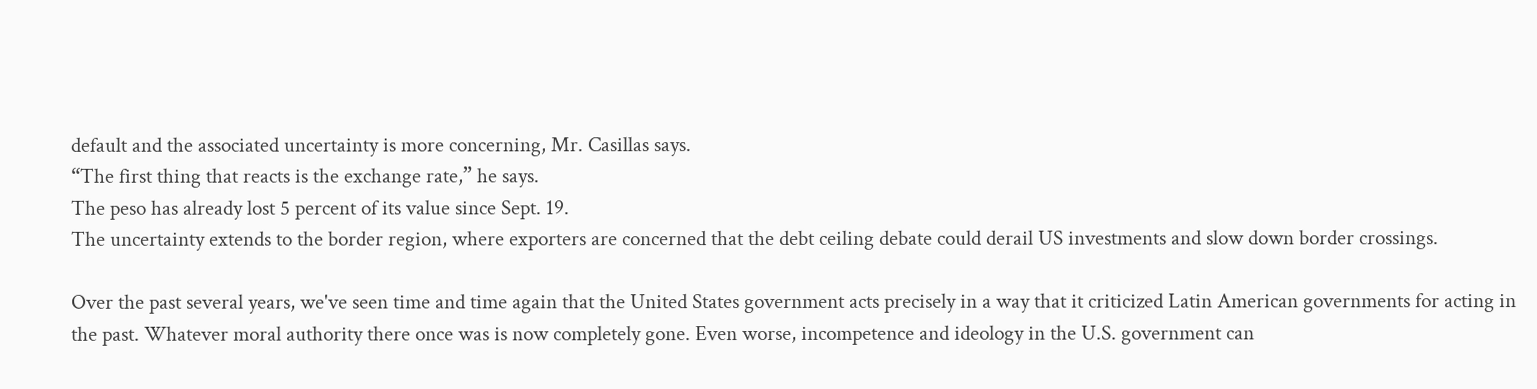default and the associated uncertainty is more concerning, Mr. Casillas says.
“The first thing that reacts is the exchange rate,” he says.
The peso has already lost 5 percent of its value since Sept. 19.
The uncertainty extends to the border region, where exporters are concerned that the debt ceiling debate could derail US investments and slow down border crossings.

Over the past several years, we've seen time and time again that the United States government acts precisely in a way that it criticized Latin American governments for acting in the past. Whatever moral authority there once was is now completely gone. Even worse, incompetence and ideology in the U.S. government can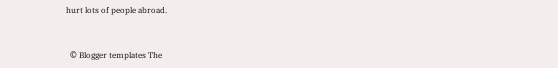hurt lots of people abroad.


  © Blogger templates The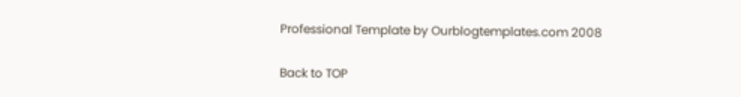Professional Template by Ourblogtemplates.com 2008

Back to TOP